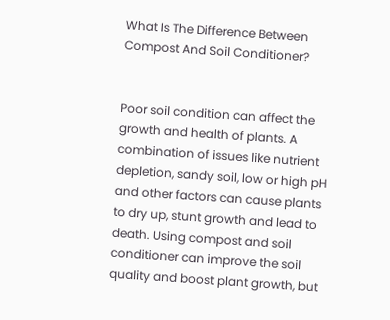What Is The Difference Between Compost And Soil Conditioner?


Poor soil condition can affect the growth and health of plants. A combination of issues like nutrient depletion, sandy soil, low or high pH and other factors can cause plants to dry up, stunt growth and lead to death. Using compost and soil conditioner can improve the soil quality and boost plant growth, but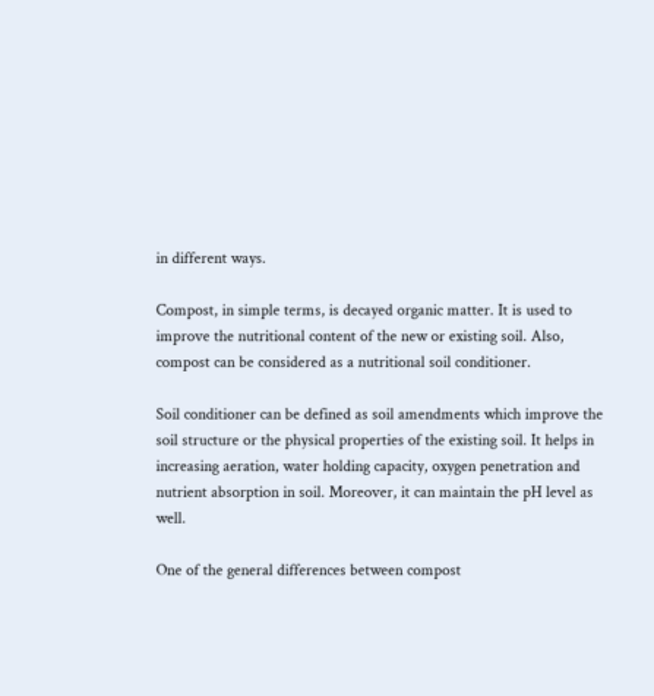in different ways.

Compost, in simple terms, is decayed organic matter. It is used to improve the nutritional content of the new or existing soil. Also, compost can be considered as a nutritional soil conditioner.

Soil conditioner can be defined as soil amendments which improve the soil structure or the physical properties of the existing soil. It helps in increasing aeration, water holding capacity, oxygen penetration and nutrient absorption in soil. Moreover, it can maintain the pH level as well.

One of the general differences between compost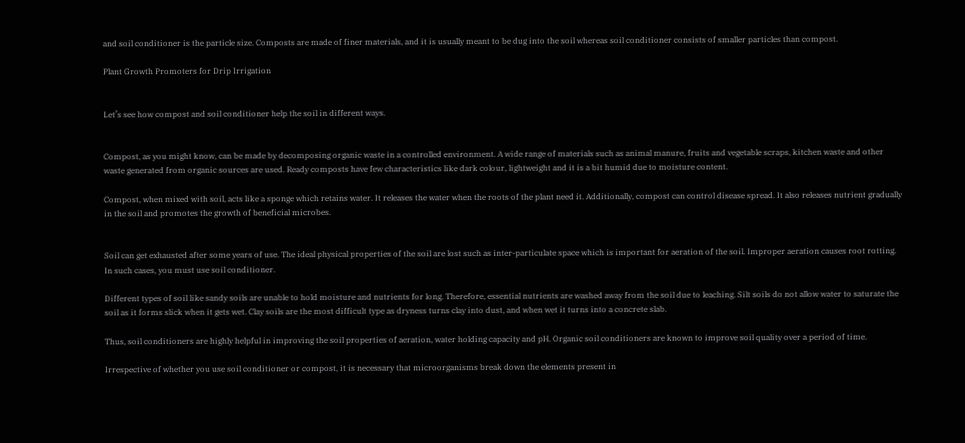and soil conditioner is the particle size. Composts are made of finer materials, and it is usually meant to be dug into the soil whereas soil conditioner consists of smaller particles than compost.

Plant Growth Promoters for Drip Irrigation


Let’s see how compost and soil conditioner help the soil in different ways.


Compost, as you might know, can be made by decomposing organic waste in a controlled environment. A wide range of materials such as animal manure, fruits and vegetable scraps, kitchen waste and other waste generated from organic sources are used. Ready composts have few characteristics like dark colour, lightweight and it is a bit humid due to moisture content.

Compost, when mixed with soil, acts like a sponge which retains water. It releases the water when the roots of the plant need it. Additionally, compost can control disease spread. It also releases nutrient gradually in the soil and promotes the growth of beneficial microbes.


Soil can get exhausted after some years of use. The ideal physical properties of the soil are lost such as inter-particulate space which is important for aeration of the soil. Improper aeration causes root rotting. In such cases, you must use soil conditioner.

Different types of soil like sandy soils are unable to hold moisture and nutrients for long. Therefore, essential nutrients are washed away from the soil due to leaching. Silt soils do not allow water to saturate the soil as it forms slick when it gets wet. Clay soils are the most difficult type as dryness turns clay into dust, and when wet it turns into a concrete slab.

Thus, soil conditioners are highly helpful in improving the soil properties of aeration, water holding capacity and pH. Organic soil conditioners are known to improve soil quality over a period of time.

Irrespective of whether you use soil conditioner or compost, it is necessary that microorganisms break down the elements present in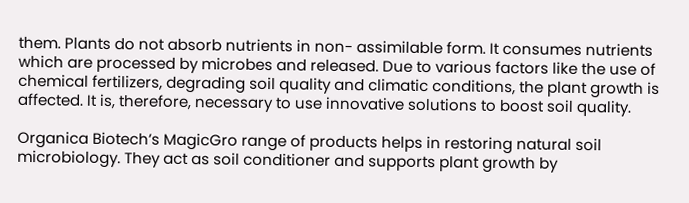them. Plants do not absorb nutrients in non- assimilable form. It consumes nutrients which are processed by microbes and released. Due to various factors like the use of chemical fertilizers, degrading soil quality and climatic conditions, the plant growth is affected. It is, therefore, necessary to use innovative solutions to boost soil quality.

Organica Biotech’s MagicGro range of products helps in restoring natural soil microbiology. They act as soil conditioner and supports plant growth by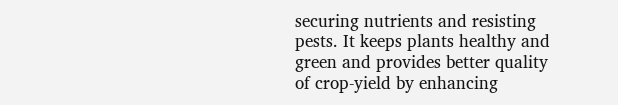securing nutrients and resisting pests. It keeps plants healthy and green and provides better quality of crop-yield by enhancing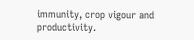immunity, crop vigour and productivity.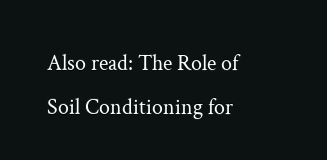Also read: The Role of Soil Conditioning for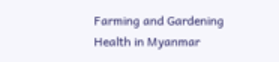Farming and Gardening Health in Myanmar